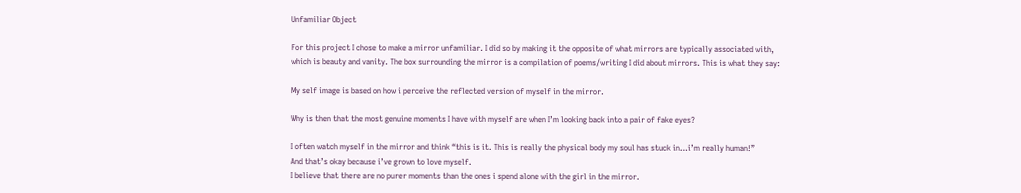Unfamiliar Object

For this project I chose to make a mirror unfamiliar. I did so by making it the opposite of what mirrors are typically associated with, which is beauty and vanity. The box surrounding the mirror is a compilation of poems/writing I did about mirrors. This is what they say:

My self image is based on how i perceive the reflected version of myself in the mirror.

Why is then that the most genuine moments I have with myself are when I’m looking back into a pair of fake eyes?

I often watch myself in the mirror and think “this is it. This is really the physical body my soul has stuck in…i’m really human!”
And that’s okay because i’ve grown to love myself.
I believe that there are no purer moments than the ones i spend alone with the girl in the mirror.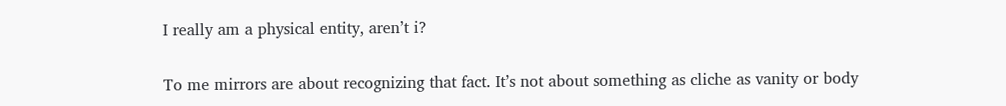I really am a physical entity, aren’t i?

To me mirrors are about recognizing that fact. It’s not about something as cliche as vanity or body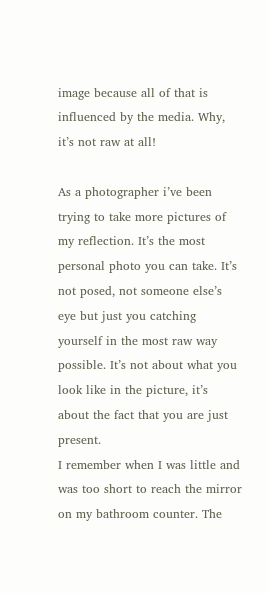image because all of that is influenced by the media. Why, it’s not raw at all!

As a photographer i’ve been trying to take more pictures of my reflection. It’s the most personal photo you can take. It’s not posed, not someone else’s eye but just you catching yourself in the most raw way possible. It’s not about what you look like in the picture, it’s about the fact that you are just present.
I remember when I was little and was too short to reach the mirror on my bathroom counter. The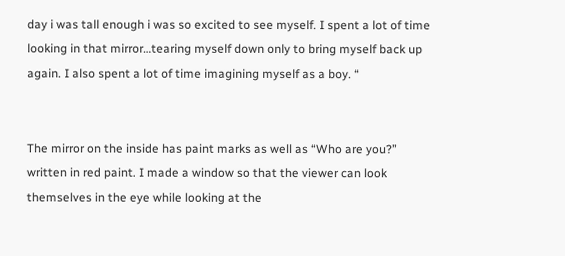day i was tall enough i was so excited to see myself. I spent a lot of time looking in that mirror…tearing myself down only to bring myself back up again. I also spent a lot of time imagining myself as a boy. “


The mirror on the inside has paint marks as well as “Who are you?” written in red paint. I made a window so that the viewer can look themselves in the eye while looking at the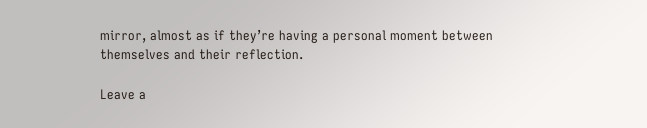mirror, almost as if they’re having a personal moment between themselves and their reflection.

Leave a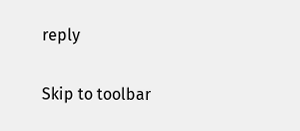reply

Skip to toolbar